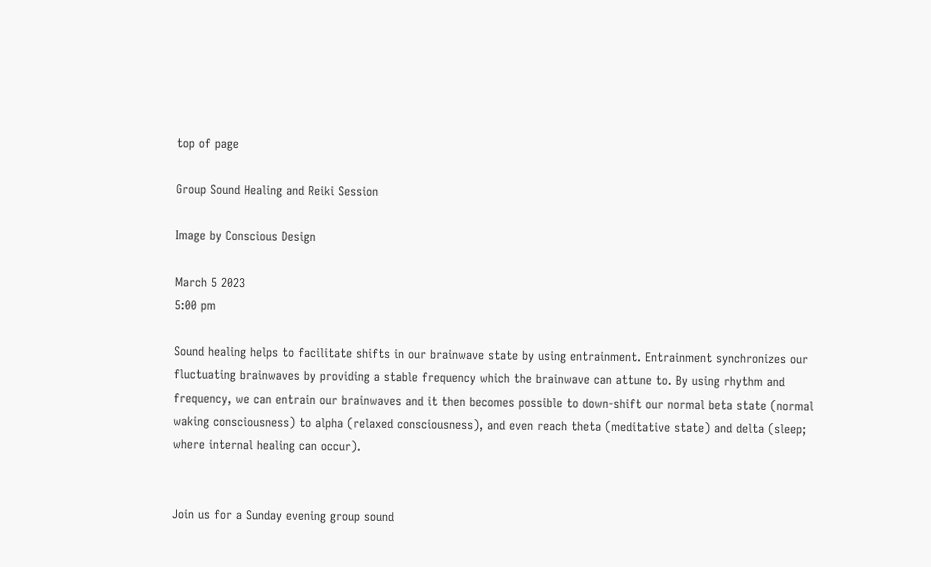top of page

Group Sound Healing and Reiki Session

Image by Conscious Design

March 5 2023
5:00 pm

Sound healing helps to facilitate shifts in our brainwave state by using entrainment. Entrainment synchronizes our fluctuating brainwaves by providing a stable frequency which the brainwave can attune to. By using rhythm and frequency, we can entrain our brainwaves and it then becomes possible to down-shift our normal beta state (normal waking consciousness) to alpha (relaxed consciousness), and even reach theta (meditative state) and delta (sleep; where internal healing can occur).


Join us for a Sunday evening group sound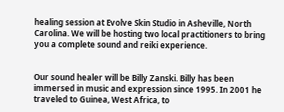healing session at Evolve Skin Studio in Asheville, North Carolina. We will be hosting two local practitioners to bring you a complete sound and reiki experience.


Our sound healer will be Billy Zanski. Billy has been immersed in music and expression since 1995. In 2001 he traveled to Guinea, West Africa, to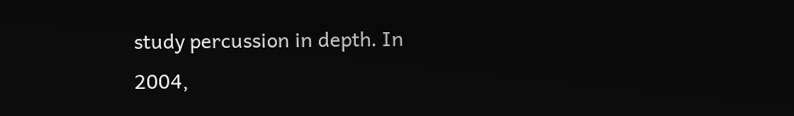study percussion in depth. In 2004,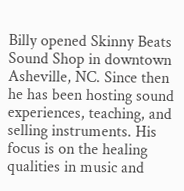Billy opened Skinny Beats Sound Shop in downtown Asheville, NC. Since then he has been hosting sound experiences, teaching, and selling instruments. His focus is on the healing qualities in music and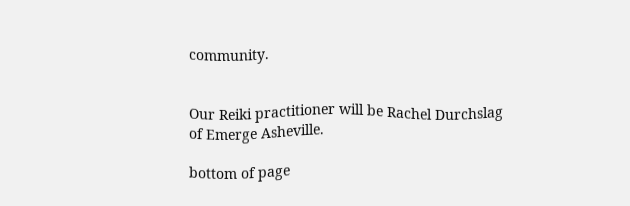community.


Our Reiki practitioner will be Rachel Durchslag of Emerge Asheville.

bottom of page